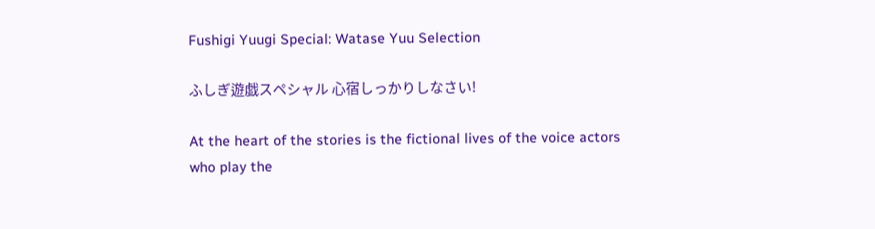Fushigi Yuugi Special: Watase Yuu Selection

ふしぎ遊戯スペシャル 心宿しっかりしなさい!

At the heart of the stories is the fictional lives of the voice actors who play the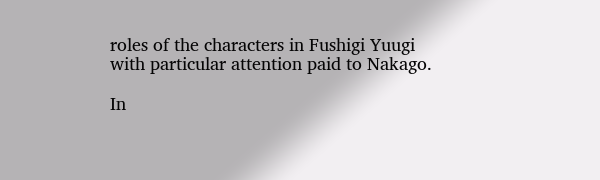roles of the characters in Fushigi Yuugi with particular attention paid to Nakago.

In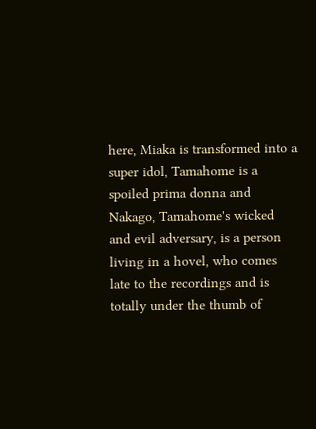here, Miaka is transformed into a super idol, Tamahome is a spoiled prima donna and Nakago, Tamahome's wicked and evil adversary, is a person living in a hovel, who comes late to the recordings and is totally under the thumb of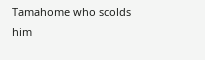Tamahome who scolds him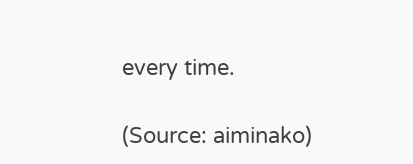every time.

(Source: aiminako)